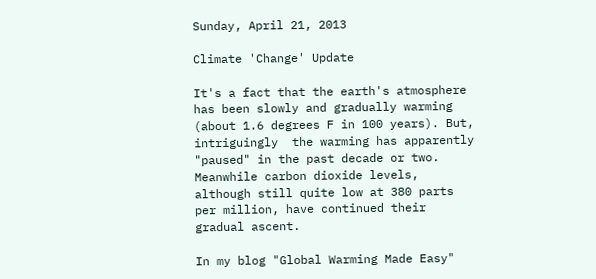Sunday, April 21, 2013

Climate 'Change' Update

It's a fact that the earth's atmosphere has been slowly and gradually warming (about 1.6 degrees F in 100 years). But, intriguingly  the warming has apparently "paused" in the past decade or two. Meanwhile carbon dioxide levels, although still quite low at 380 parts per million, have continued their gradual ascent.

In my blog "Global Warming Made Easy"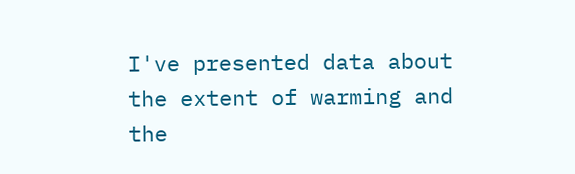I've presented data about the extent of warming and the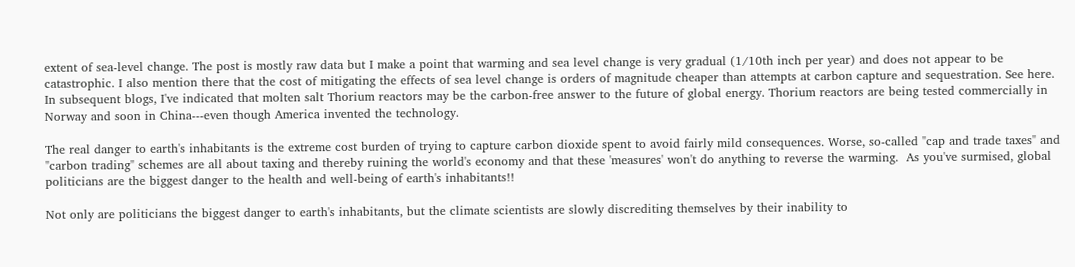extent of sea-level change. The post is mostly raw data but I make a point that warming and sea level change is very gradual (1/10th inch per year) and does not appear to be catastrophic. I also mention there that the cost of mitigating the effects of sea level change is orders of magnitude cheaper than attempts at carbon capture and sequestration. See here. In subsequent blogs, I've indicated that molten salt Thorium reactors may be the carbon-free answer to the future of global energy. Thorium reactors are being tested commercially in Norway and soon in China---even though America invented the technology.

The real danger to earth's inhabitants is the extreme cost burden of trying to capture carbon dioxide spent to avoid fairly mild consequences. Worse, so-called "cap and trade taxes" and "carbon trading" schemes are all about taxing and thereby ruining the world's economy and that these 'measures' won't do anything to reverse the warming.  As you've surmised, global politicians are the biggest danger to the health and well-being of earth's inhabitants!!

Not only are politicians the biggest danger to earth's inhabitants, but the climate scientists are slowly discrediting themselves by their inability to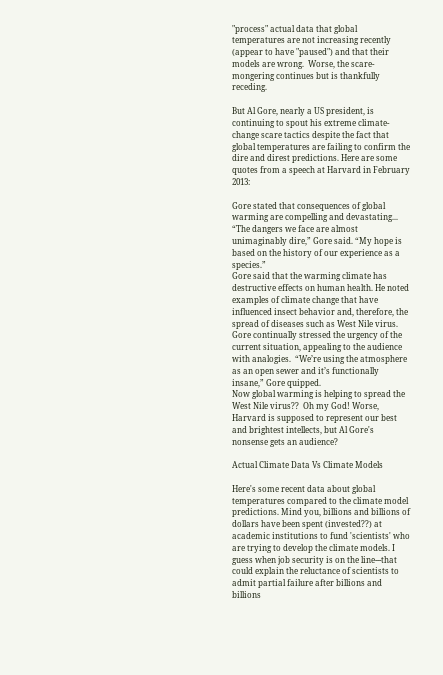"process" actual data that global temperatures are not increasing recently (appear to have "paused") and that their models are wrong.  Worse, the scare-mongering continues but is thankfully receding.

But Al Gore, nearly a US president, is continuing to spout his extreme climate-change scare tactics despite the fact that global temperatures are failing to confirm the dire and direst predictions. Here are some quotes from a speech at Harvard in February 2013:

Gore stated that consequences of global warming are compelling and devastating...
“The dangers we face are almost unimaginably dire,” Gore said. “My hope is based on the history of our experience as a species.”
Gore said that the warming climate has destructive effects on human health. He noted examples of climate change that have influenced insect behavior and, therefore, the spread of diseases such as West Nile virus.
Gore continually stressed the urgency of the current situation, appealing to the audience with analogies.  “We’re using the atmosphere as an open sewer and it’s functionally insane,” Gore quipped.
Now global warming is helping to spread the West Nile virus??  Oh my God! Worse, Harvard is supposed to represent our best and brightest intellects, but Al Gore's nonsense gets an audience?

Actual Climate Data Vs Climate Models

Here's some recent data about global temperatures compared to the climate model predictions. Mind you, billions and billions of dollars have been spent (invested??) at academic institutions to fund 'scientists' who are trying to develop the climate models. I guess when job security is on the line---that could explain the reluctance of scientists to admit partial failure after billions and billions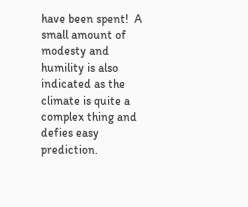have been spent!  A small amount of modesty and humility is also indicated as the climate is quite a complex thing and defies easy prediction.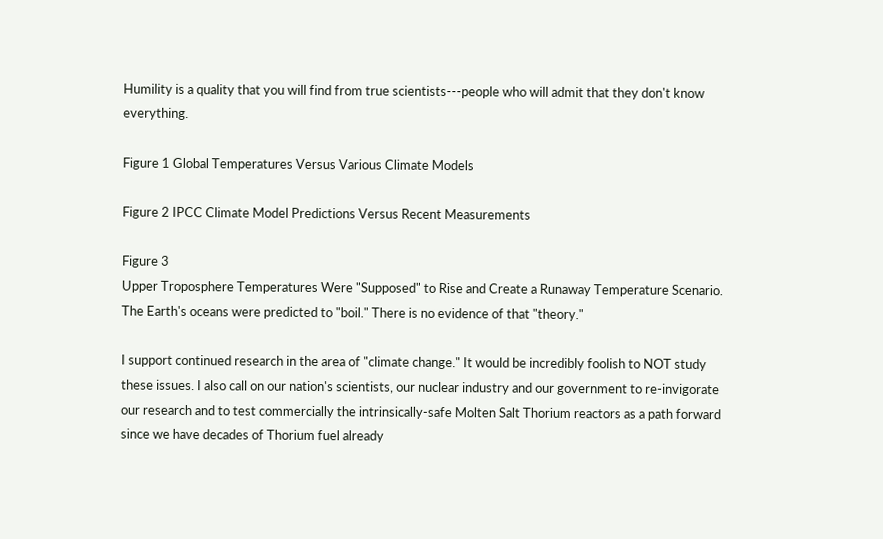Humility is a quality that you will find from true scientists---people who will admit that they don't know everything.

Figure 1 Global Temperatures Versus Various Climate Models

Figure 2 IPCC Climate Model Predictions Versus Recent Measurements

Figure 3
Upper Troposphere Temperatures Were "Supposed" to Rise and Create a Runaway Temperature Scenario. The Earth's oceans were predicted to "boil." There is no evidence of that "theory."

I support continued research in the area of "climate change." It would be incredibly foolish to NOT study these issues. I also call on our nation's scientists, our nuclear industry and our government to re-invigorate our research and to test commercially the intrinsically-safe Molten Salt Thorium reactors as a path forward since we have decades of Thorium fuel already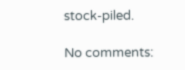stock-piled.

No comments: